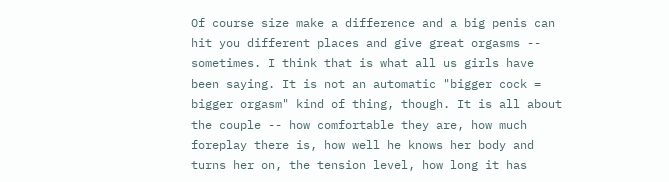Of course size make a difference and a big penis can hit you different places and give great orgasms -- sometimes. I think that is what all us girls have been saying. It is not an automatic "bigger cock = bigger orgasm" kind of thing, though. It is all about the couple -- how comfortable they are, how much foreplay there is, how well he knows her body and turns her on, the tension level, how long it has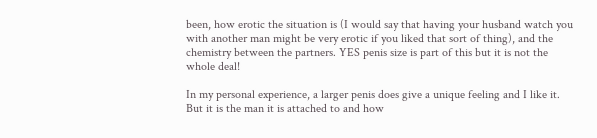been, how erotic the situation is (I would say that having your husband watch you with another man might be very erotic if you liked that sort of thing), and the chemistry between the partners. YES penis size is part of this but it is not the whole deal!

In my personal experience, a larger penis does give a unique feeling and I like it. But it is the man it is attached to and how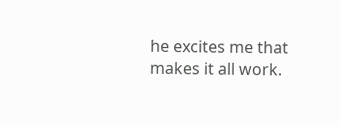he excites me that makes it all work.